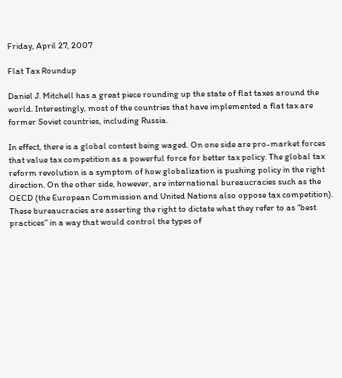Friday, April 27, 2007

Flat Tax Roundup

Daniel J. Mitchell has a great piece rounding up the state of flat taxes around the world. Interestingly, most of the countries that have implemented a flat tax are former Soviet countries, including Russia.

In effect, there is a global contest being waged. On one side are pro-market forces that value tax competition as a powerful force for better tax policy. The global tax reform revolution is a symptom of how globalization is pushing policy in the right direction. On the other side, however, are international bureaucracies such as the OECD (the European Commission and United Nations also oppose tax competition). These bureaucracies are asserting the right to dictate what they refer to as “best practices” in a way that would control the types of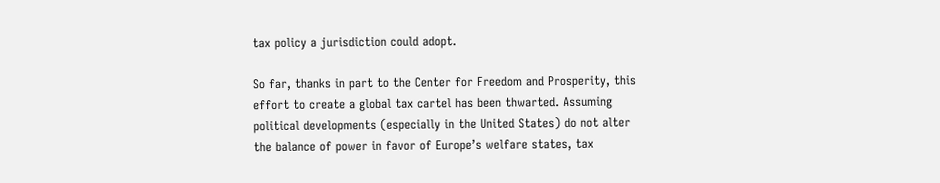tax policy a jurisdiction could adopt.

So far, thanks in part to the Center for Freedom and Prosperity, this effort to create a global tax cartel has been thwarted. Assuming political developments (especially in the United States) do not alter the balance of power in favor of Europe’s welfare states, tax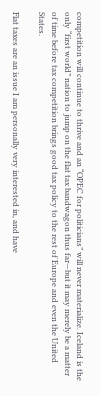competition will continue to thrive and an “OPEC for politicians” will never materialize. Iceland is the only “first world” nation to jump on the flat tax bandwagon thus far—but it may merely be a matter of time before tax competition brings good tax policy to the rest of Europe and even the United States.

Flat taxes are an issue I am personally very interested in, and have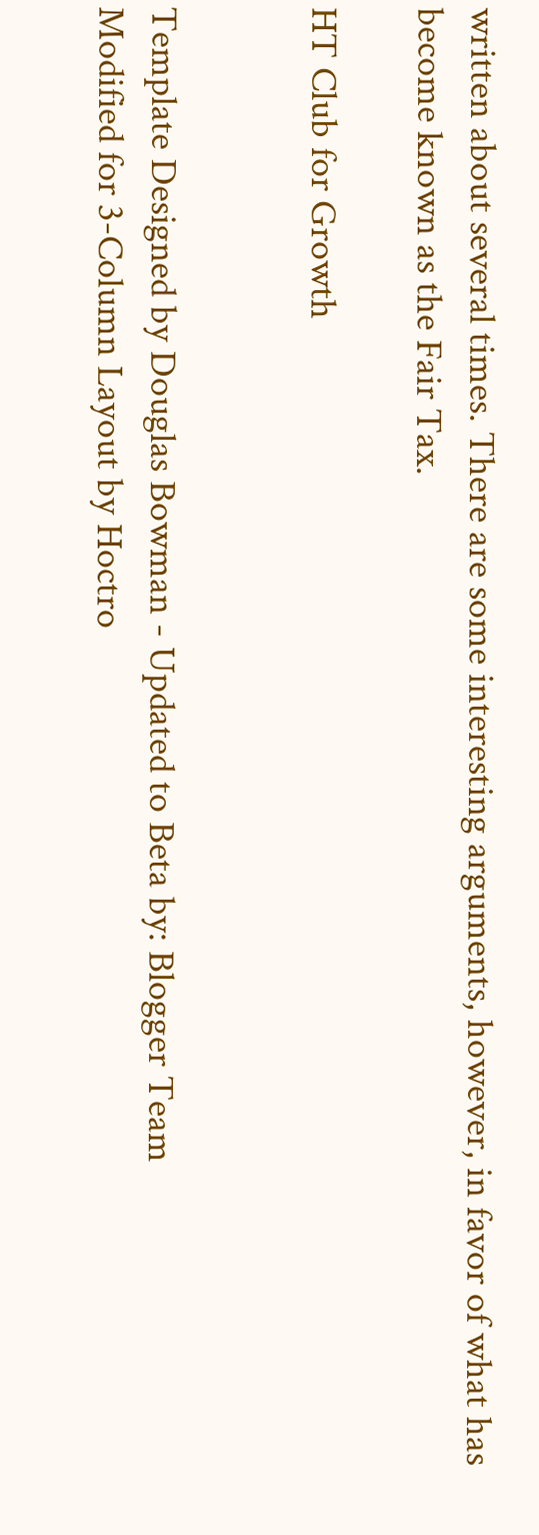written about several times. There are some interesting arguments, however, in favor of what has become known as the Fair Tax.

HT Club for Growth


Template Designed by Douglas Bowman - Updated to Beta by: Blogger Team
Modified for 3-Column Layout by Hoctro